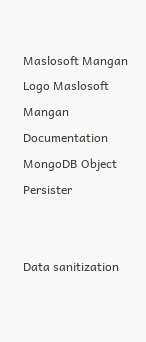Maslosoft Mangan Logo Maslosoft Mangan Documentation
MongoDB Object Persister


Data sanitization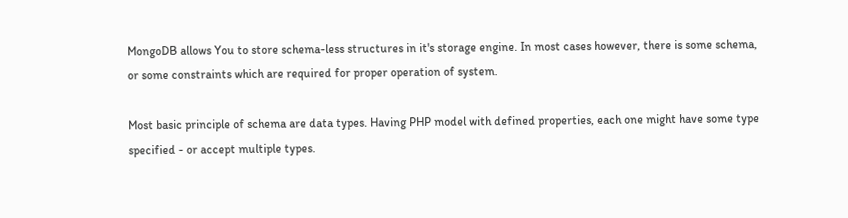MongoDB allows You to store schema-less structures in it's storage engine. In most cases however, there is some schema, or some constraints which are required for proper operation of system.

Most basic principle of schema are data types. Having PHP model with defined properties, each one might have some type specified - or accept multiple types.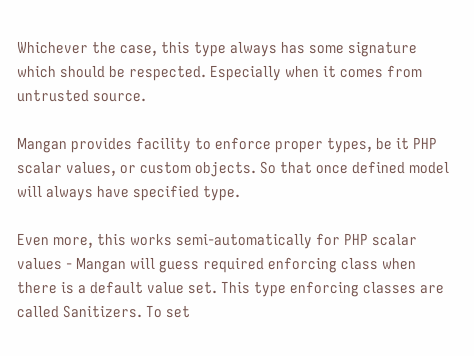Whichever the case, this type always has some signature which should be respected. Especially when it comes from untrusted source.

Mangan provides facility to enforce proper types, be it PHP scalar values, or custom objects. So that once defined model will always have specified type.

Even more, this works semi-automatically for PHP scalar values - Mangan will guess required enforcing class when there is a default value set. This type enforcing classes are called Sanitizers. To set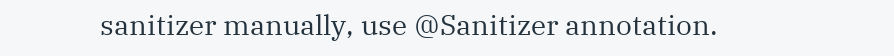sanitizer manually, use @Sanitizer annotation.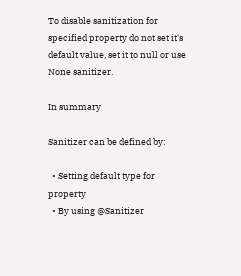To disable sanitization for specified property do not set it's default value, set it to null or use None sanitizer.

In summary

Sanitizer can be defined by:

  • Setting default type for property
  • By using @Sanitizer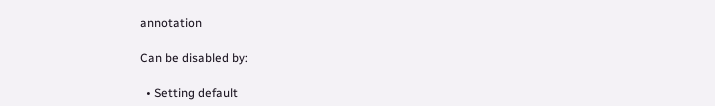annotation

Can be disabled by:

  • Setting default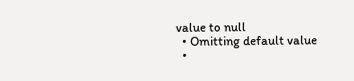value to null
  • Omitting default value
  •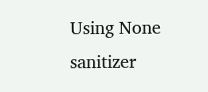Using None sanitizer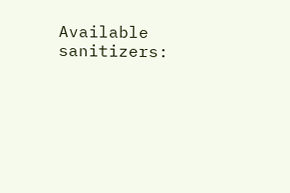Available sanitizers: